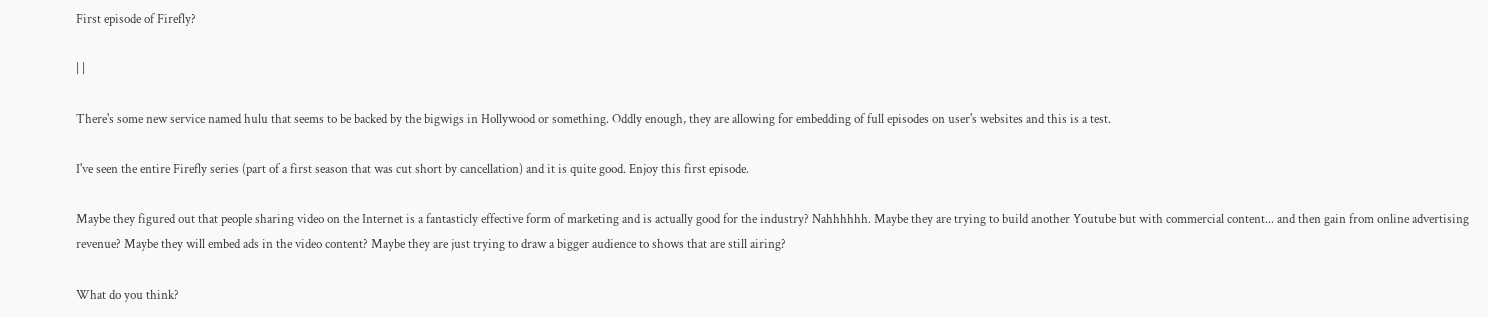First episode of Firefly?

| |

There's some new service named hulu that seems to be backed by the bigwigs in Hollywood or something. Oddly enough, they are allowing for embedding of full episodes on user's websites and this is a test.

I've seen the entire Firefly series (part of a first season that was cut short by cancellation) and it is quite good. Enjoy this first episode.

Maybe they figured out that people sharing video on the Internet is a fantasticly effective form of marketing and is actually good for the industry? Nahhhhhh. Maybe they are trying to build another Youtube but with commercial content... and then gain from online advertising revenue? Maybe they will embed ads in the video content? Maybe they are just trying to draw a bigger audience to shows that are still airing?

What do you think?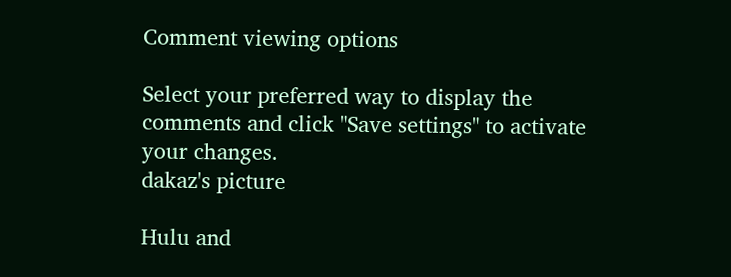Comment viewing options

Select your preferred way to display the comments and click "Save settings" to activate your changes.
dakaz's picture

Hulu and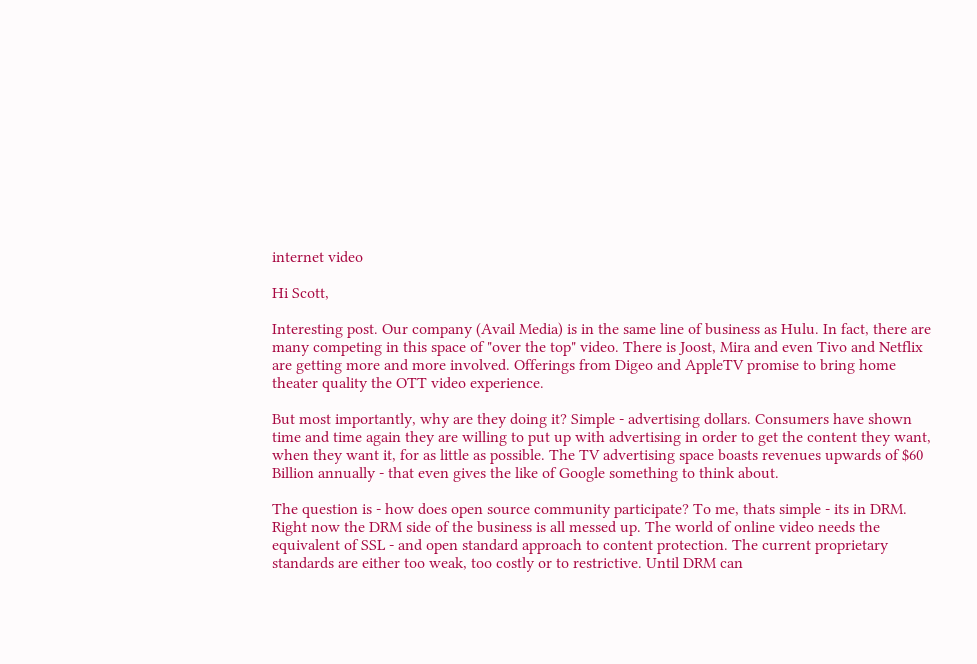internet video

Hi Scott,

Interesting post. Our company (Avail Media) is in the same line of business as Hulu. In fact, there are many competing in this space of "over the top" video. There is Joost, Mira and even Tivo and Netflix are getting more and more involved. Offerings from Digeo and AppleTV promise to bring home theater quality the OTT video experience.

But most importantly, why are they doing it? Simple - advertising dollars. Consumers have shown time and time again they are willing to put up with advertising in order to get the content they want, when they want it, for as little as possible. The TV advertising space boasts revenues upwards of $60 Billion annually - that even gives the like of Google something to think about.

The question is - how does open source community participate? To me, thats simple - its in DRM. Right now the DRM side of the business is all messed up. The world of online video needs the equivalent of SSL - and open standard approach to content protection. The current proprietary standards are either too weak, too costly or to restrictive. Until DRM can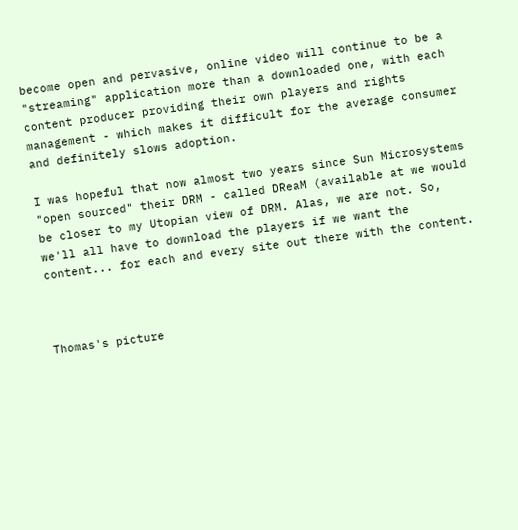become open and pervasive, online video will continue to be a "streaming" application more than a downloaded one, with each content producer providing their own players and rights management - which makes it difficult for the average consumer and definitely slows adoption.

I was hopeful that now almost two years since Sun Microsystems "open sourced" their DRM - called DReaM (available at we would be closer to my Utopian view of DRM. Alas, we are not. So, we'll all have to download the players if we want the content... for each and every site out there with the content.



Thomas's picture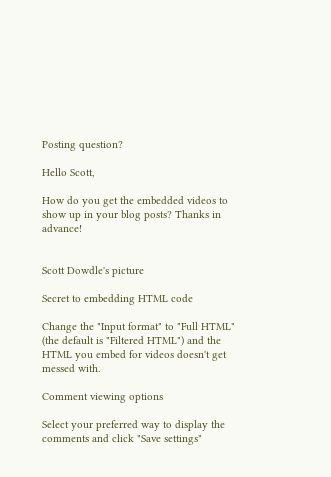Posting question?

Hello Scott,

How do you get the embedded videos to show up in your blog posts? Thanks in advance!


Scott Dowdle's picture

Secret to embedding HTML code

Change the "Input format" to "Full HTML" (the default is "Filtered HTML") and the HTML you embed for videos doesn't get messed with.

Comment viewing options

Select your preferred way to display the comments and click "Save settings"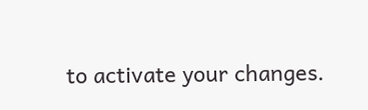to activate your changes.